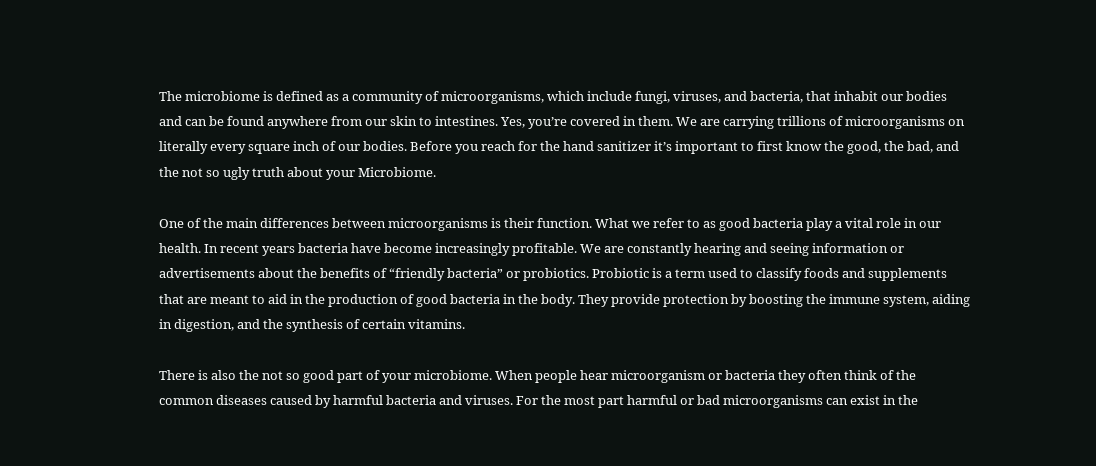The microbiome is defined as a community of microorganisms, which include fungi, viruses, and bacteria, that inhabit our bodies and can be found anywhere from our skin to intestines. Yes, you’re covered in them. We are carrying trillions of microorganisms on literally every square inch of our bodies. Before you reach for the hand sanitizer it’s important to first know the good, the bad, and the not so ugly truth about your Microbiome.

One of the main differences between microorganisms is their function. What we refer to as good bacteria play a vital role in our health. In recent years bacteria have become increasingly profitable. We are constantly hearing and seeing information or advertisements about the benefits of “friendly bacteria” or probiotics. Probiotic is a term used to classify foods and supplements that are meant to aid in the production of good bacteria in the body. They provide protection by boosting the immune system, aiding in digestion, and the synthesis of certain vitamins.

There is also the not so good part of your microbiome. When people hear microorganism or bacteria they often think of the common diseases caused by harmful bacteria and viruses. For the most part harmful or bad microorganisms can exist in the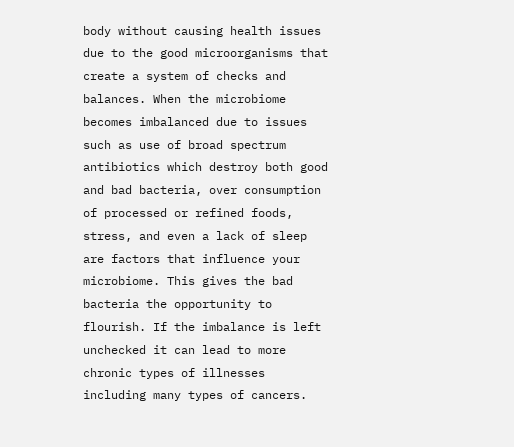body without causing health issues due to the good microorganisms that create a system of checks and balances. When the microbiome becomes imbalanced due to issues such as use of broad spectrum antibiotics which destroy both good and bad bacteria, over consumption of processed or refined foods, stress, and even a lack of sleep are factors that influence your microbiome. This gives the bad bacteria the opportunity to flourish. If the imbalance is left unchecked it can lead to more chronic types of illnesses including many types of cancers.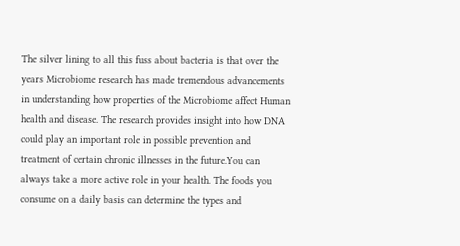The silver lining to all this fuss about bacteria is that over the years Microbiome research has made tremendous advancements in understanding how properties of the Microbiome affect Human health and disease. The research provides insight into how DNA could play an important role in possible prevention and treatment of certain chronic illnesses in the future.You can always take a more active role in your health. The foods you consume on a daily basis can determine the types and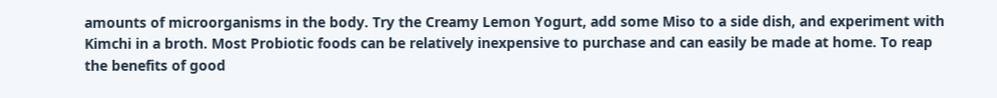amounts of microorganisms in the body. Try the Creamy Lemon Yogurt, add some Miso to a side dish, and experiment with Kimchi in a broth. Most Probiotic foods can be relatively inexpensive to purchase and can easily be made at home. To reap the benefits of good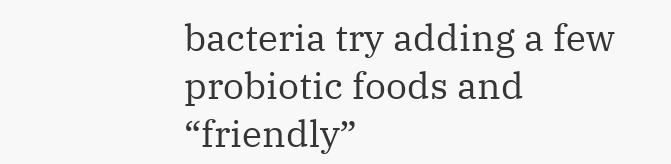bacteria try adding a few probiotic foods and “friendly”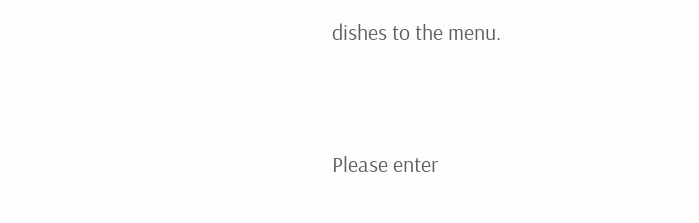dishes to the menu.




Please enter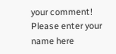your comment!
Please enter your name here